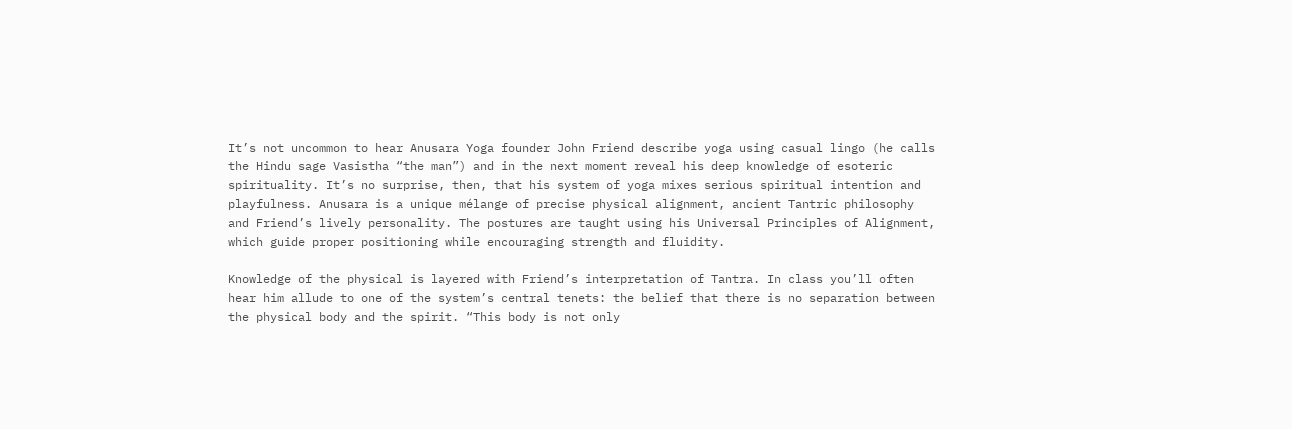It’s not uncommon to hear Anusara Yoga founder John Friend describe yoga using casual lingo (he calls the Hindu sage Vasistha “the man”) and in the next moment reveal his deep knowledge of esoteric spirituality. It’s no surprise, then, that his system of yoga mixes serious spiritual intention and playfulness. Anusara is a unique mélange of precise physical alignment, ancient Tantric philosophy and Friend’s lively personality. The postures are taught using his Universal Principles of Alignment, which guide proper positioning while encouraging strength and fluidity.

Knowledge of the physical is layered with Friend’s interpretation of Tantra. In class you’ll often hear him allude to one of the system’s central tenets: the belief that there is no separation between the physical body and the spirit. “This body is not only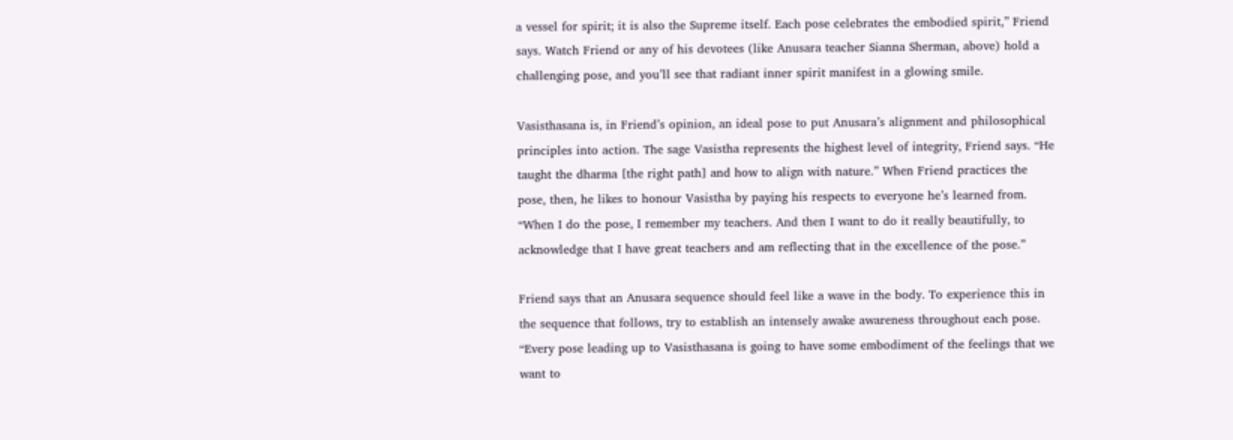a vessel for spirit; it is also the Supreme itself. Each pose celebrates the embodied spirit,” Friend says. Watch Friend or any of his devotees (like Anusara teacher Sianna Sherman, above) hold a challenging pose, and you’ll see that radiant inner spirit manifest in a glowing smile.

Vasisthasana is, in Friend’s opinion, an ideal pose to put Anusara’s alignment and philosophical principles into action. The sage Vasistha represents the highest level of integrity, Friend says. “He taught the dharma [the right path] and how to align with nature.” When Friend practices the pose, then, he likes to honour Vasistha by paying his respects to everyone he’s learned from. “When I do the pose, I remember my teachers. And then I want to do it really beautifully, to acknowledge that I have great teachers and am reflecting that in the excellence of the pose.”

Friend says that an Anusara sequence should feel like a wave in the body. To experience this in the sequence that follows, try to establish an intensely awake awareness throughout each pose. “Every pose leading up to Vasisthasana is going to have some embodiment of the feelings that we want to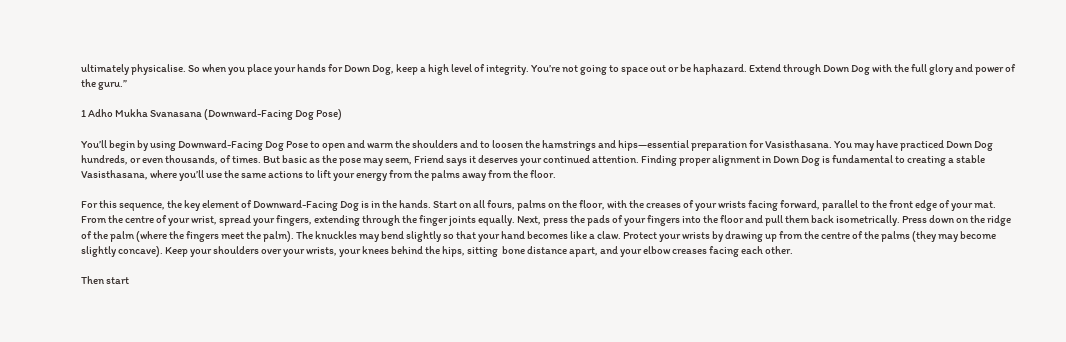ultimately physicalise. So when you place your hands for Down Dog, keep a high level of integrity. You’re not going to space out or be haphazard. Extend through Down Dog with the full glory and power of the guru.”

1 Adho Mukha Svanasana (Downward-Facing Dog Pose)

You’ll begin by using Downward-Facing Dog Pose to open and warm the shoulders and to loosen the hamstrings and hips—essential preparation for Vasisthasana. You may have practiced Down Dog hundreds, or even thousands, of times. But basic as the pose may seem, Friend says it deserves your continued attention. Finding proper alignment in Down Dog is fundamental to creating a stable Vasisthasana, where you’ll use the same actions to lift your energy from the palms away from the floor.

For this sequence, the key element of Downward-Facing Dog is in the hands. Start on all fours, palms on the floor, with the creases of your wrists facing forward, parallel to the front edge of your mat. From the centre of your wrist, spread your fingers, extending through the finger joints equally. Next, press the pads of your fingers into the floor and pull them back isometrically. Press down on the ridge of the palm (where the fingers meet the palm). The knuckles may bend slightly so that your hand becomes like a claw. Protect your wrists by drawing up from the centre of the palms (they may become slightly concave). Keep your shoulders over your wrists, your knees behind the hips, sitting  bone distance apart, and your elbow creases facing each other.

Then start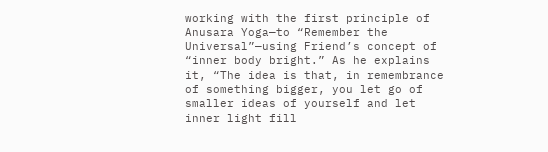working with the first principle of Anusara Yoga—to “Remember the Universal”—using Friend’s concept of “inner body bright.” As he explains it, “The idea is that, in remembrance of something bigger, you let go of smaller ideas of yourself and let inner light fill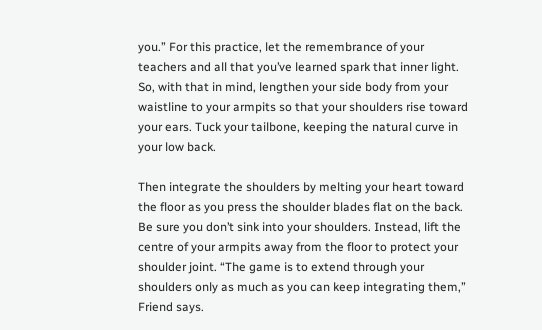you.” For this practice, let the remembrance of your teachers and all that you’ve learned spark that inner light. So, with that in mind, lengthen your side body from your waistline to your armpits so that your shoulders rise toward your ears. Tuck your tailbone, keeping the natural curve in your low back.

Then integrate the shoulders by melting your heart toward the floor as you press the shoulder blades flat on the back. Be sure you don’t sink into your shoulders. Instead, lift the centre of your armpits away from the floor to protect your shoulder joint. “The game is to extend through your shoulders only as much as you can keep integrating them,” Friend says.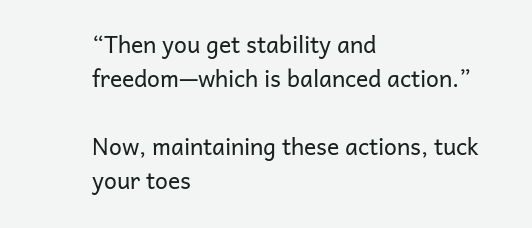“Then you get stability and freedom—which is balanced action.”

Now, maintaining these actions, tuck your toes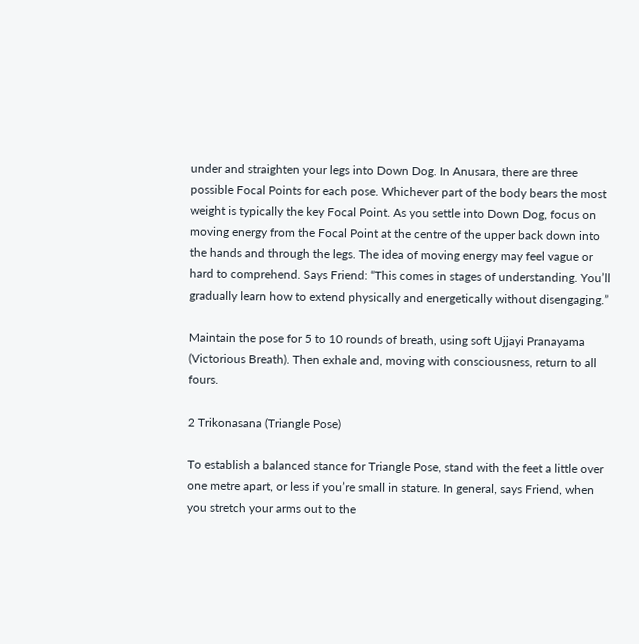under and straighten your legs into Down Dog. In Anusara, there are three possible Focal Points for each pose. Whichever part of the body bears the most weight is typically the key Focal Point. As you settle into Down Dog, focus on moving energy from the Focal Point at the centre of the upper back down into the hands and through the legs. The idea of moving energy may feel vague or hard to comprehend. Says Friend: “This comes in stages of understanding. You’ll gradually learn how to extend physically and energetically without disengaging.”

Maintain the pose for 5 to 10 rounds of breath, using soft Ujjayi Pranayama (Victorious Breath). Then exhale and, moving with consciousness, return to all fours.

2 Trikonasana (Triangle Pose)

To establish a balanced stance for Triangle Pose, stand with the feet a little over one metre apart, or less if you’re small in stature. In general, says Friend, when you stretch your arms out to the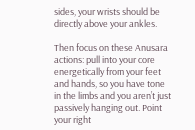sides, your wrists should be directly above your ankles.

Then focus on these Anusara actions: pull into your core energetically from your feet and hands, so you have tone in the limbs and you aren’t just passively hanging out. Point your right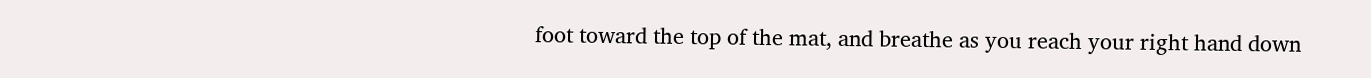foot toward the top of the mat, and breathe as you reach your right hand down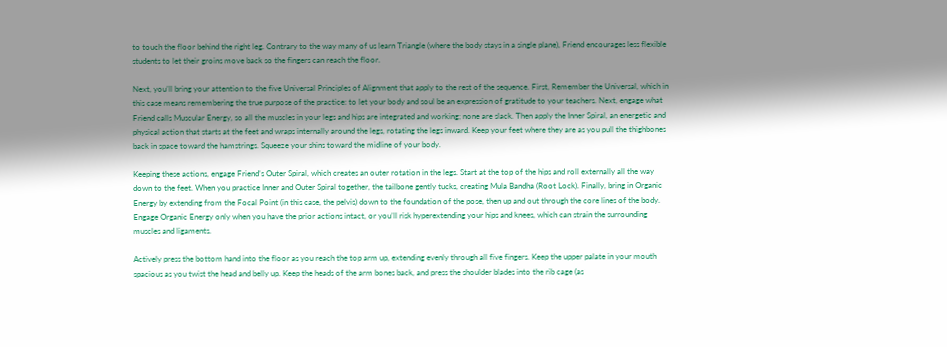to touch the floor behind the right leg. Contrary to the way many of us learn Triangle (where the body stays in a single plane), Friend encourages less flexible students to let their groins move back so the fingers can reach the floor.

Next, you’ll bring your attention to the five Universal Principles of Alignment that apply to the rest of the sequence. First, Remember the Universal, which in this case means remembering the true purpose of the practice: to let your body and soul be an expression of gratitude to your teachers. Next, engage what Friend calls Muscular Energy, so all the muscles in your legs and hips are integrated and working; none are slack. Then apply the Inner Spiral, an energetic and physical action that starts at the feet and wraps internally around the legs, rotating the legs inward. Keep your feet where they are as you pull the thighbones back in space toward the hamstrings. Squeeze your shins toward the midline of your body.

Keeping these actions, engage Friend’s Outer Spiral, which creates an outer rotation in the legs. Start at the top of the hips and roll externally all the way down to the feet. When you practice Inner and Outer Spiral together, the tailbone gently tucks, creating Mula Bandha (Root Lock). Finally, bring in Organic Energy by extending from the Focal Point (in this case, the pelvis) down to the foundation of the pose, then up and out through the core lines of the body. Engage Organic Energy only when you have the prior actions intact, or you’ll risk hyperextending your hips and knees, which can strain the surrounding muscles and ligaments.

Actively press the bottom hand into the floor as you reach the top arm up, extending evenly through all five fingers. Keep the upper palate in your mouth spacious as you twist the head and belly up. Keep the heads of the arm bones back, and press the shoulder blades into the rib cage (as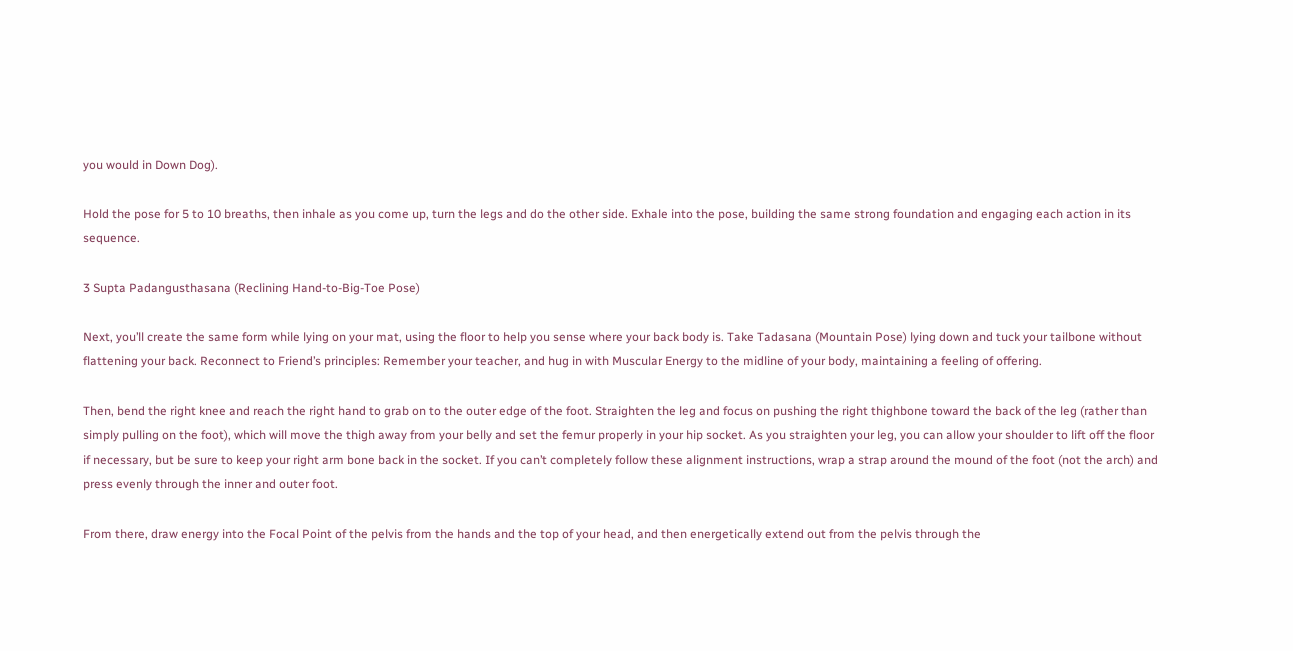you would in Down Dog).

Hold the pose for 5 to 10 breaths, then inhale as you come up, turn the legs and do the other side. Exhale into the pose, building the same strong foundation and engaging each action in its sequence.

3 Supta Padangusthasana (Reclining Hand-to-Big-Toe Pose)

Next, you’ll create the same form while lying on your mat, using the floor to help you sense where your back body is. Take Tadasana (Mountain Pose) lying down and tuck your tailbone without flattening your back. Reconnect to Friend’s principles: Remember your teacher, and hug in with Muscular Energy to the midline of your body, maintaining a feeling of offering.

Then, bend the right knee and reach the right hand to grab on to the outer edge of the foot. Straighten the leg and focus on pushing the right thighbone toward the back of the leg (rather than simply pulling on the foot), which will move the thigh away from your belly and set the femur properly in your hip socket. As you straighten your leg, you can allow your shoulder to lift off the floor if necessary, but be sure to keep your right arm bone back in the socket. If you can’t completely follow these alignment instructions, wrap a strap around the mound of the foot (not the arch) and press evenly through the inner and outer foot.

From there, draw energy into the Focal Point of the pelvis from the hands and the top of your head, and then energetically extend out from the pelvis through the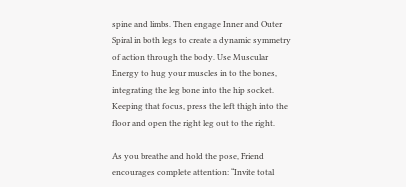spine and limbs. Then engage Inner and Outer Spiral in both legs to create a dynamic symmetry of action through the body. Use Muscular Energy to hug your muscles in to the bones, integrating the leg bone into the hip socket. Keeping that focus, press the left thigh into the floor and open the right leg out to the right.

As you breathe and hold the pose, Friend encourages complete attention: “Invite total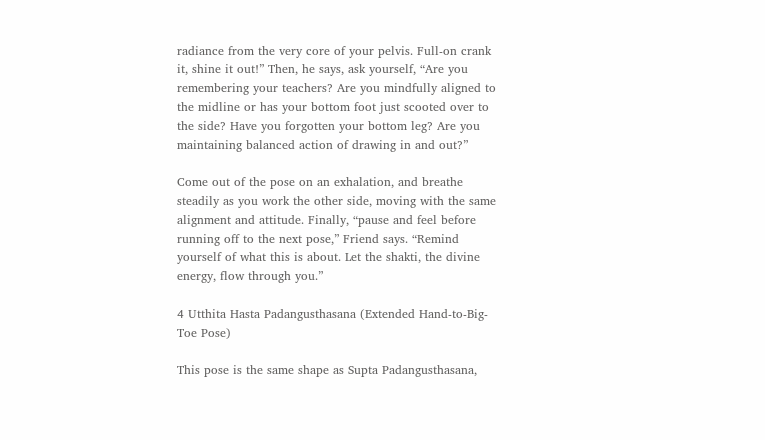radiance from the very core of your pelvis. Full-on crank it, shine it out!” Then, he says, ask yourself, “Are you remembering your teachers? Are you mindfully aligned to the midline or has your bottom foot just scooted over to the side? Have you forgotten your bottom leg? Are you maintaining balanced action of drawing in and out?”

Come out of the pose on an exhalation, and breathe steadily as you work the other side, moving with the same alignment and attitude. Finally, “pause and feel before running off to the next pose,” Friend says. “Remind yourself of what this is about. Let the shakti, the divine energy, flow through you.”

4 Utthita Hasta Padangusthasana (Extended Hand-to-Big-Toe Pose)

This pose is the same shape as Supta Padangusthasana,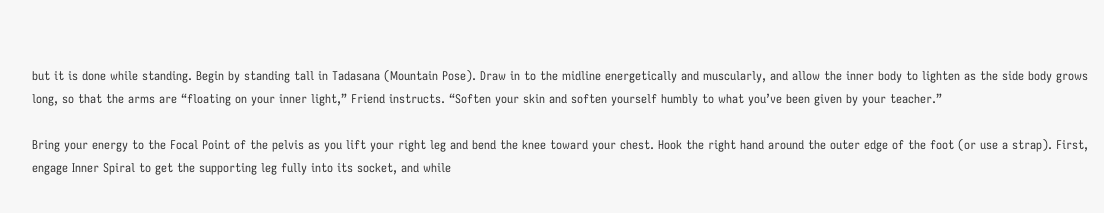but it is done while standing. Begin by standing tall in Tadasana (Mountain Pose). Draw in to the midline energetically and muscularly, and allow the inner body to lighten as the side body grows long, so that the arms are “floating on your inner light,” Friend instructs. “Soften your skin and soften yourself humbly to what you’ve been given by your teacher.”

Bring your energy to the Focal Point of the pelvis as you lift your right leg and bend the knee toward your chest. Hook the right hand around the outer edge of the foot (or use a strap). First, engage Inner Spiral to get the supporting leg fully into its socket, and while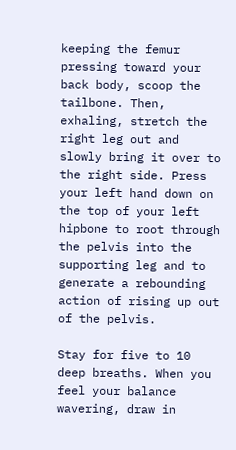keeping the femur pressing toward your back body, scoop the tailbone. Then, exhaling, stretch the right leg out and slowly bring it over to the right side. Press your left hand down on the top of your left hipbone to root through the pelvis into the supporting leg and to generate a rebounding action of rising up out of the pelvis.

Stay for five to 10 deep breaths. When you feel your balance wavering, draw in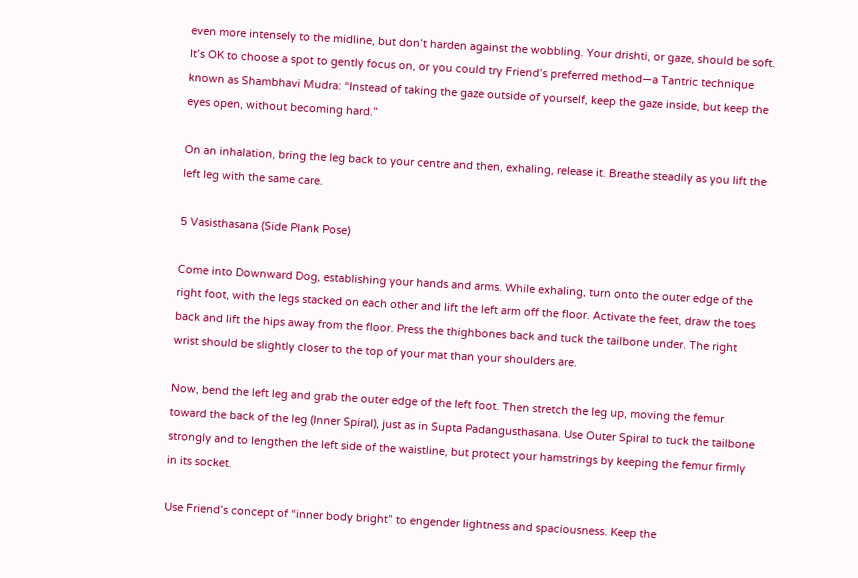even more intensely to the midline, but don’t harden against the wobbling. Your drishti, or gaze, should be soft. It’s OK to choose a spot to gently focus on, or you could try Friend’s preferred method—a Tantric technique known as Shambhavi Mudra: “Instead of taking the gaze outside of yourself, keep the gaze inside, but keep the eyes open, without becoming hard.”

On an inhalation, bring the leg back to your centre and then, exhaling, release it. Breathe steadily as you lift the left leg with the same care.

5 Vasisthasana (Side Plank Pose)

Come into Downward Dog, establishing your hands and arms. While exhaling, turn onto the outer edge of the right foot, with the legs stacked on each other and lift the left arm off the floor. Activate the feet, draw the toes back and lift the hips away from the floor. Press the thighbones back and tuck the tailbone under. The right wrist should be slightly closer to the top of your mat than your shoulders are.

Now, bend the left leg and grab the outer edge of the left foot. Then stretch the leg up, moving the femur toward the back of the leg (Inner Spiral), just as in Supta Padangusthasana. Use Outer Spiral to tuck the tailbone strongly and to lengthen the left side of the waistline, but protect your hamstrings by keeping the femur firmly in its socket.

Use Friend’s concept of “inner body bright” to engender lightness and spaciousness. Keep the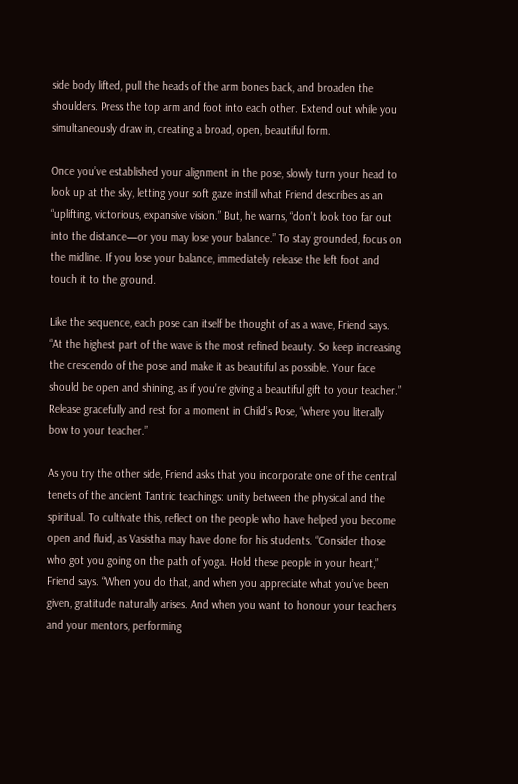side body lifted, pull the heads of the arm bones back, and broaden the shoulders. Press the top arm and foot into each other. Extend out while you simultaneously draw in, creating a broad, open, beautiful form.

Once you’ve established your alignment in the pose, slowly turn your head to look up at the sky, letting your soft gaze instill what Friend describes as an “uplifting, victorious, expansive vision.” But, he warns, “don’t look too far out into the distance—or you may lose your balance.” To stay grounded, focus on the midline. If you lose your balance, immediately release the left foot and touch it to the ground.

Like the sequence, each pose can itself be thought of as a wave, Friend says. “At the highest part of the wave is the most refined beauty. So keep increasing the crescendo of the pose and make it as beautiful as possible. Your face should be open and shining, as if you’re giving a beautiful gift to your teacher.” Release gracefully and rest for a moment in Child’s Pose, “where you literally bow to your teacher.”

As you try the other side, Friend asks that you incorporate one of the central tenets of the ancient Tantric teachings: unity between the physical and the spiritual. To cultivate this, reflect on the people who have helped you become open and fluid, as Vasistha may have done for his students. “Consider those who got you going on the path of yoga. Hold these people in your heart,” Friend says. “When you do that, and when you appreciate what you’ve been given, gratitude naturally arises. And when you want to honour your teachers and your mentors, performing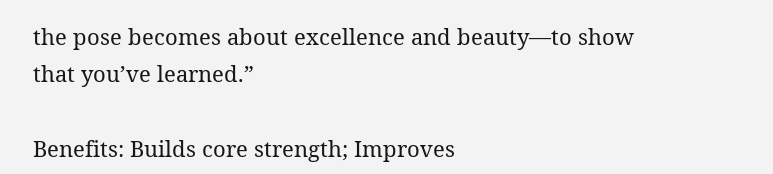the pose becomes about excellence and beauty—to show that you’ve learned.”

Benefits: Builds core strength; Improves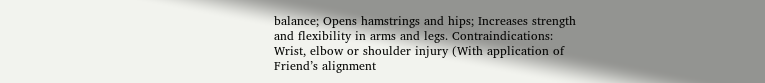balance; Opens hamstrings and hips; Increases strength and flexibility in arms and legs. Contraindications: Wrist, elbow or shoulder injury (With application of Friend’s alignment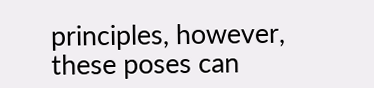principles, however, these poses can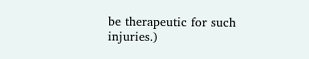be therapeutic for such injuries.)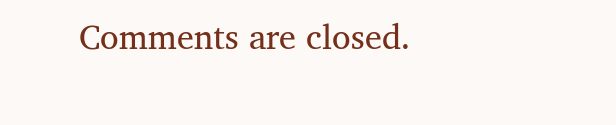Comments are closed.